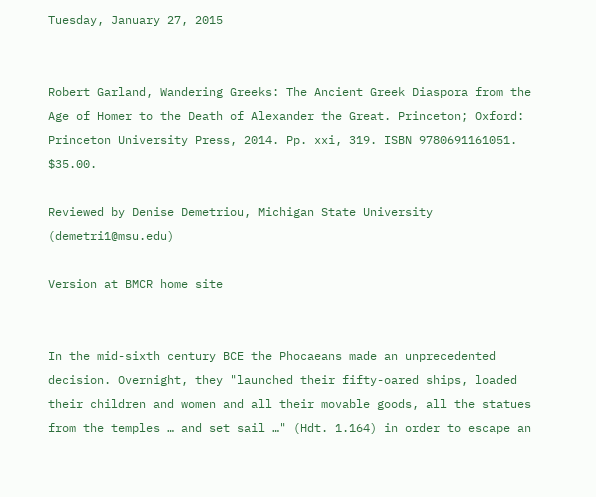Tuesday, January 27, 2015


Robert Garland, Wandering Greeks: The Ancient Greek Diaspora from the Age of Homer to the Death of Alexander the Great. Princeton; Oxford: Princeton University Press, 2014. Pp. xxi, 319. ISBN 9780691161051. $35.00.

Reviewed by Denise Demetriou, Michigan State University (demetri1@msu.edu)

Version at BMCR home site


In the mid-sixth century BCE the Phocaeans made an unprecedented decision. Overnight, they "launched their fifty-oared ships, loaded their children and women and all their movable goods, all the statues from the temples … and set sail …" (Hdt. 1.164) in order to escape an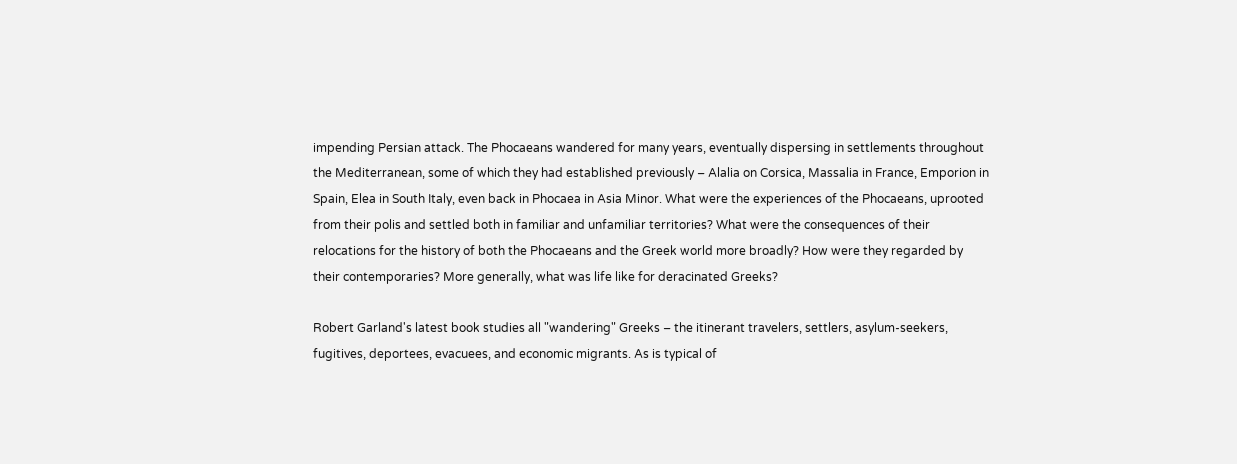impending Persian attack. The Phocaeans wandered for many years, eventually dispersing in settlements throughout the Mediterranean, some of which they had established previously – Alalia on Corsica, Massalia in France, Emporion in Spain, Elea in South Italy, even back in Phocaea in Asia Minor. What were the experiences of the Phocaeans, uprooted from their polis and settled both in familiar and unfamiliar territories? What were the consequences of their relocations for the history of both the Phocaeans and the Greek world more broadly? How were they regarded by their contemporaries? More generally, what was life like for deracinated Greeks?

Robert Garland's latest book studies all "wandering" Greeks – the itinerant travelers, settlers, asylum-seekers, fugitives, deportees, evacuees, and economic migrants. As is typical of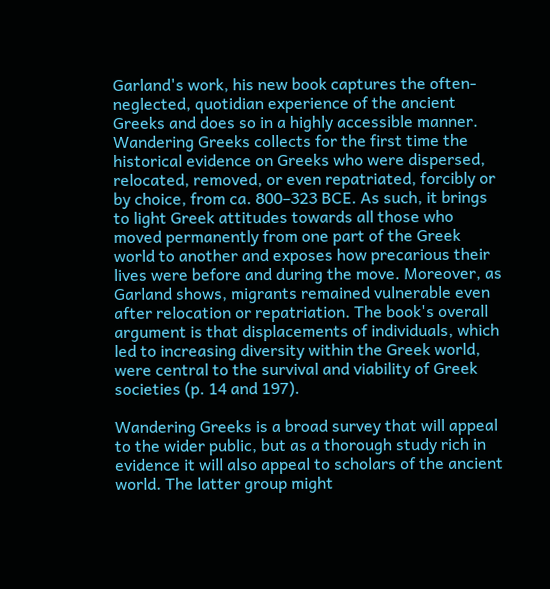Garland's work, his new book captures the often-neglected, quotidian experience of the ancient Greeks and does so in a highly accessible manner. Wandering Greeks collects for the first time the historical evidence on Greeks who were dispersed, relocated, removed, or even repatriated, forcibly or by choice, from ca. 800–323 BCE. As such, it brings to light Greek attitudes towards all those who moved permanently from one part of the Greek world to another and exposes how precarious their lives were before and during the move. Moreover, as Garland shows, migrants remained vulnerable even after relocation or repatriation. The book's overall argument is that displacements of individuals, which led to increasing diversity within the Greek world, were central to the survival and viability of Greek societies (p. 14 and 197).

Wandering Greeks is a broad survey that will appeal to the wider public, but as a thorough study rich in evidence it will also appeal to scholars of the ancient world. The latter group might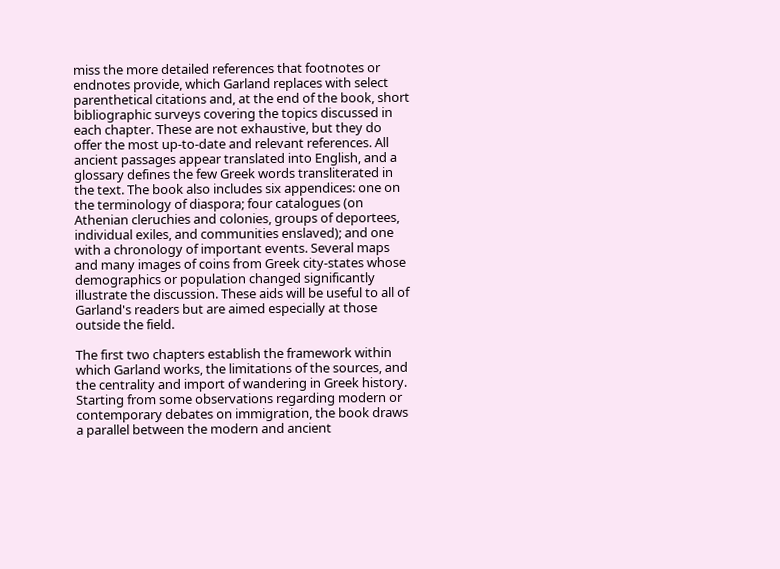miss the more detailed references that footnotes or endnotes provide, which Garland replaces with select parenthetical citations and, at the end of the book, short bibliographic surveys covering the topics discussed in each chapter. These are not exhaustive, but they do offer the most up-to-date and relevant references. All ancient passages appear translated into English, and a glossary defines the few Greek words transliterated in the text. The book also includes six appendices: one on the terminology of diaspora; four catalogues (on Athenian cleruchies and colonies, groups of deportees, individual exiles, and communities enslaved); and one with a chronology of important events. Several maps and many images of coins from Greek city-states whose demographics or population changed significantly illustrate the discussion. These aids will be useful to all of Garland's readers but are aimed especially at those outside the field.

The first two chapters establish the framework within which Garland works, the limitations of the sources, and the centrality and import of wandering in Greek history. Starting from some observations regarding modern or contemporary debates on immigration, the book draws a parallel between the modern and ancient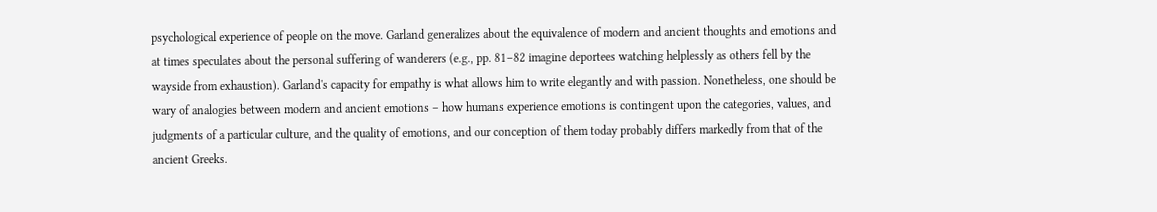psychological experience of people on the move. Garland generalizes about the equivalence of modern and ancient thoughts and emotions and at times speculates about the personal suffering of wanderers (e.g., pp. 81–82 imagine deportees watching helplessly as others fell by the wayside from exhaustion). Garland's capacity for empathy is what allows him to write elegantly and with passion. Nonetheless, one should be wary of analogies between modern and ancient emotions – how humans experience emotions is contingent upon the categories, values, and judgments of a particular culture, and the quality of emotions, and our conception of them today probably differs markedly from that of the ancient Greeks.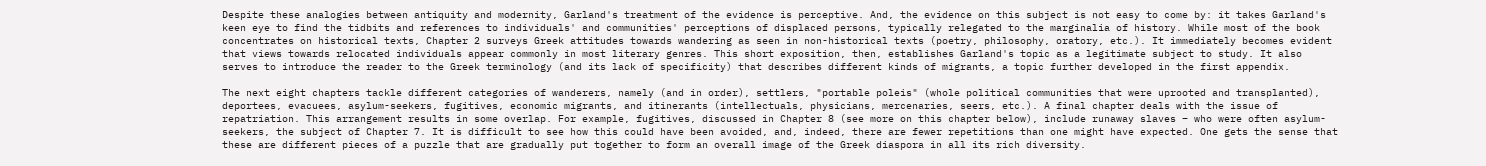Despite these analogies between antiquity and modernity, Garland's treatment of the evidence is perceptive. And, the evidence on this subject is not easy to come by: it takes Garland's keen eye to find the tidbits and references to individuals' and communities' perceptions of displaced persons, typically relegated to the marginalia of history. While most of the book concentrates on historical texts, Chapter 2 surveys Greek attitudes towards wandering as seen in non-historical texts (poetry, philosophy, oratory, etc.). It immediately becomes evident that views towards relocated individuals appear commonly in most literary genres. This short exposition, then, establishes Garland's topic as a legitimate subject to study. It also serves to introduce the reader to the Greek terminology (and its lack of specificity) that describes different kinds of migrants, a topic further developed in the first appendix.

The next eight chapters tackle different categories of wanderers, namely (and in order), settlers, "portable poleis" (whole political communities that were uprooted and transplanted), deportees, evacuees, asylum-seekers, fugitives, economic migrants, and itinerants (intellectuals, physicians, mercenaries, seers, etc.). A final chapter deals with the issue of repatriation. This arrangement results in some overlap. For example, fugitives, discussed in Chapter 8 (see more on this chapter below), include runaway slaves – who were often asylum-seekers, the subject of Chapter 7. It is difficult to see how this could have been avoided, and, indeed, there are fewer repetitions than one might have expected. One gets the sense that these are different pieces of a puzzle that are gradually put together to form an overall image of the Greek diaspora in all its rich diversity.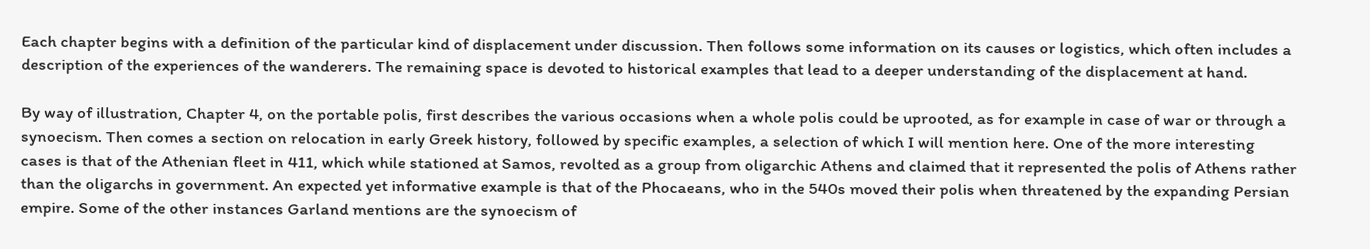Each chapter begins with a definition of the particular kind of displacement under discussion. Then follows some information on its causes or logistics, which often includes a description of the experiences of the wanderers. The remaining space is devoted to historical examples that lead to a deeper understanding of the displacement at hand.

By way of illustration, Chapter 4, on the portable polis, first describes the various occasions when a whole polis could be uprooted, as for example in case of war or through a synoecism. Then comes a section on relocation in early Greek history, followed by specific examples, a selection of which I will mention here. One of the more interesting cases is that of the Athenian fleet in 411, which while stationed at Samos, revolted as a group from oligarchic Athens and claimed that it represented the polis of Athens rather than the oligarchs in government. An expected yet informative example is that of the Phocaeans, who in the 540s moved their polis when threatened by the expanding Persian empire. Some of the other instances Garland mentions are the synoecism of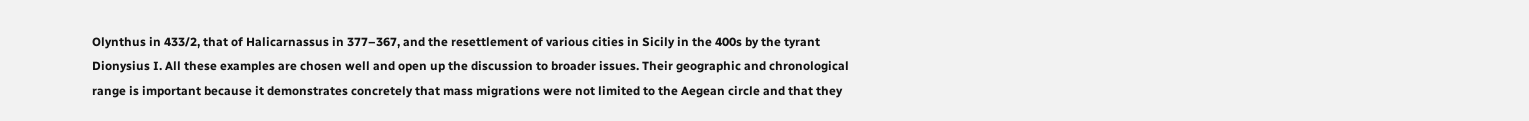Olynthus in 433/2, that of Halicarnassus in 377–367, and the resettlement of various cities in Sicily in the 400s by the tyrant Dionysius I. All these examples are chosen well and open up the discussion to broader issues. Their geographic and chronological range is important because it demonstrates concretely that mass migrations were not limited to the Aegean circle and that they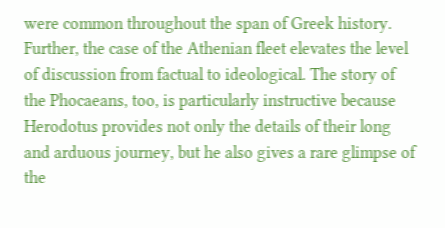were common throughout the span of Greek history. Further, the case of the Athenian fleet elevates the level of discussion from factual to ideological. The story of the Phocaeans, too, is particularly instructive because Herodotus provides not only the details of their long and arduous journey, but he also gives a rare glimpse of the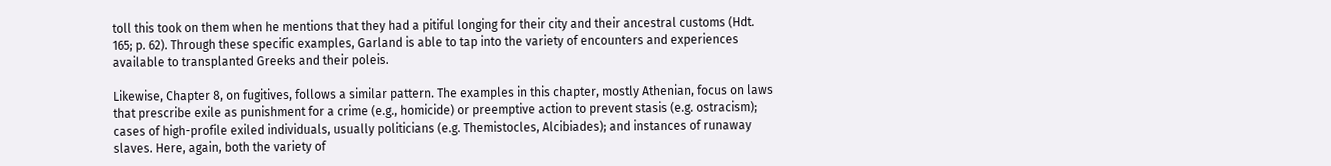toll this took on them when he mentions that they had a pitiful longing for their city and their ancestral customs (Hdt. 165; p. 62). Through these specific examples, Garland is able to tap into the variety of encounters and experiences available to transplanted Greeks and their poleis.

Likewise, Chapter 8, on fugitives, follows a similar pattern. The examples in this chapter, mostly Athenian, focus on laws that prescribe exile as punishment for a crime (e.g., homicide) or preemptive action to prevent stasis (e.g. ostracism); cases of high-profile exiled individuals, usually politicians (e.g. Themistocles, Alcibiades); and instances of runaway slaves. Here, again, both the variety of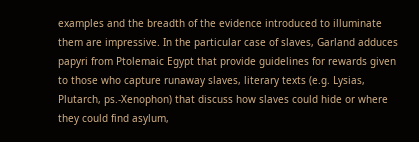examples and the breadth of the evidence introduced to illuminate them are impressive. In the particular case of slaves, Garland adduces papyri from Ptolemaic Egypt that provide guidelines for rewards given to those who capture runaway slaves, literary texts (e.g. Lysias, Plutarch, ps.-Xenophon) that discuss how slaves could hide or where they could find asylum,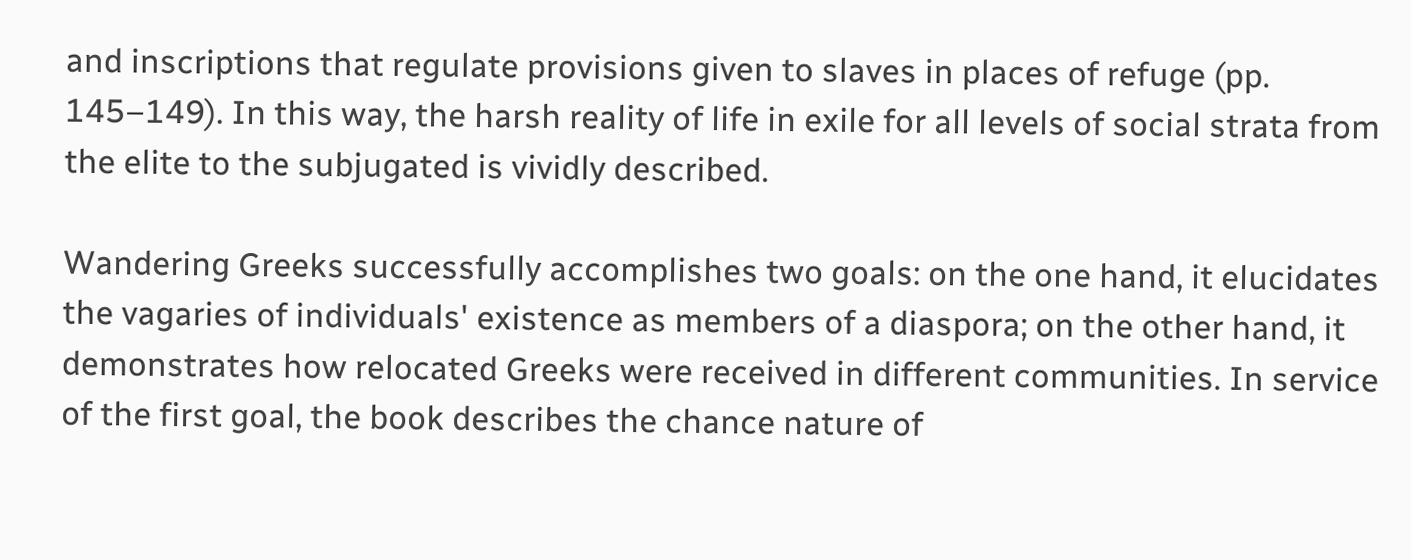and inscriptions that regulate provisions given to slaves in places of refuge (pp. 145–149). In this way, the harsh reality of life in exile for all levels of social strata from the elite to the subjugated is vividly described.

Wandering Greeks successfully accomplishes two goals: on the one hand, it elucidates the vagaries of individuals' existence as members of a diaspora; on the other hand, it demonstrates how relocated Greeks were received in different communities. In service of the first goal, the book describes the chance nature of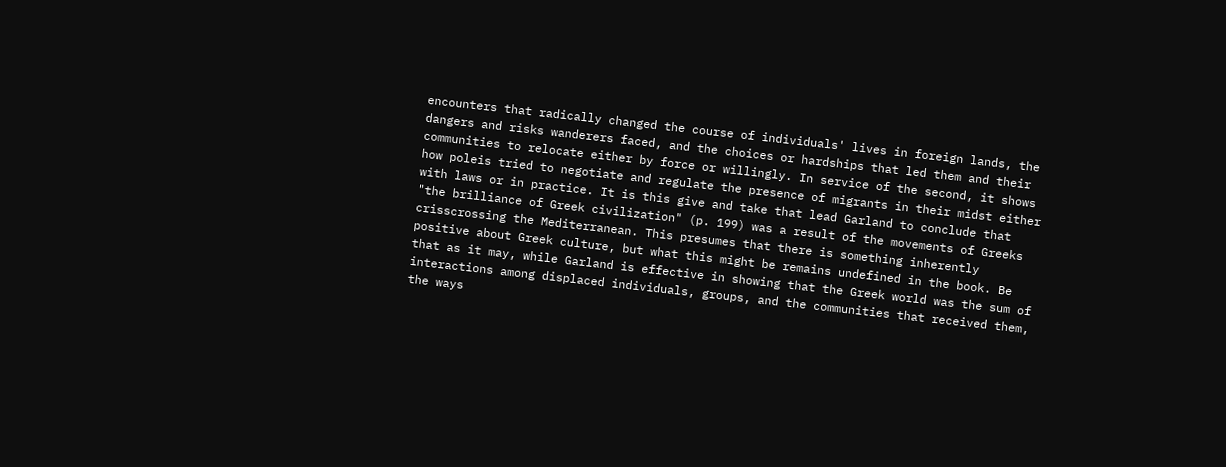encounters that radically changed the course of individuals' lives in foreign lands, the dangers and risks wanderers faced, and the choices or hardships that led them and their communities to relocate either by force or willingly. In service of the second, it shows how poleis tried to negotiate and regulate the presence of migrants in their midst either with laws or in practice. It is this give and take that lead Garland to conclude that "the brilliance of Greek civilization" (p. 199) was a result of the movements of Greeks crisscrossing the Mediterranean. This presumes that there is something inherently positive about Greek culture, but what this might be remains undefined in the book. Be that as it may, while Garland is effective in showing that the Greek world was the sum of interactions among displaced individuals, groups, and the communities that received them, the ways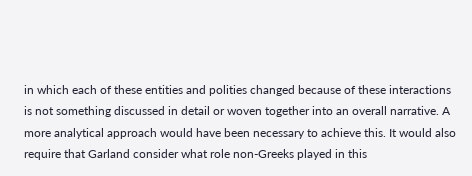in which each of these entities and polities changed because of these interactions is not something discussed in detail or woven together into an overall narrative. A more analytical approach would have been necessary to achieve this. It would also require that Garland consider what role non-Greeks played in this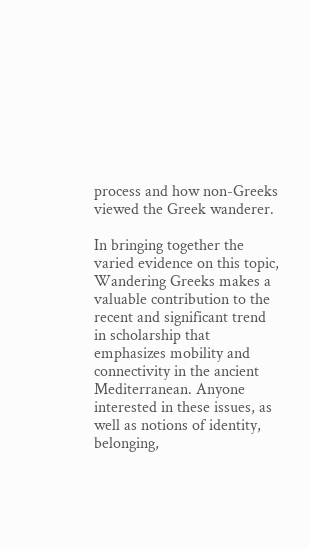process and how non-Greeks viewed the Greek wanderer.

In bringing together the varied evidence on this topic, Wandering Greeks makes a valuable contribution to the recent and significant trend in scholarship that emphasizes mobility and connectivity in the ancient Mediterranean. Anyone interested in these issues, as well as notions of identity, belonging,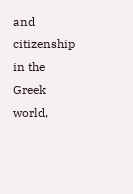and citizenship in the Greek world,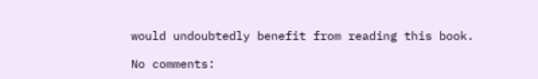would undoubtedly benefit from reading this book.

No comments: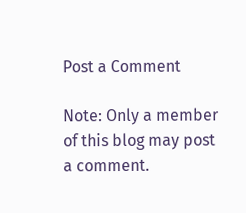Post a Comment

Note: Only a member of this blog may post a comment.